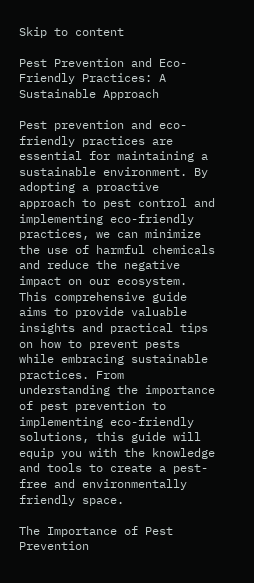Skip to content

Pest Prevention and Eco-Friendly Practices: A Sustainable Approach

Pest prevention and eco-friendly practices are essential for maintaining a sustainable environment. By adopting a proactive approach to pest control and implementing eco-friendly practices, we can minimize the use of harmful chemicals and reduce the negative impact on our ecosystem. This comprehensive guide aims to provide valuable insights and practical tips on how to prevent pests while embracing sustainable practices. From understanding the importance of pest prevention to implementing eco-friendly solutions, this guide will equip you with the knowledge and tools to create a pest-free and environmentally friendly space.

The Importance of Pest Prevention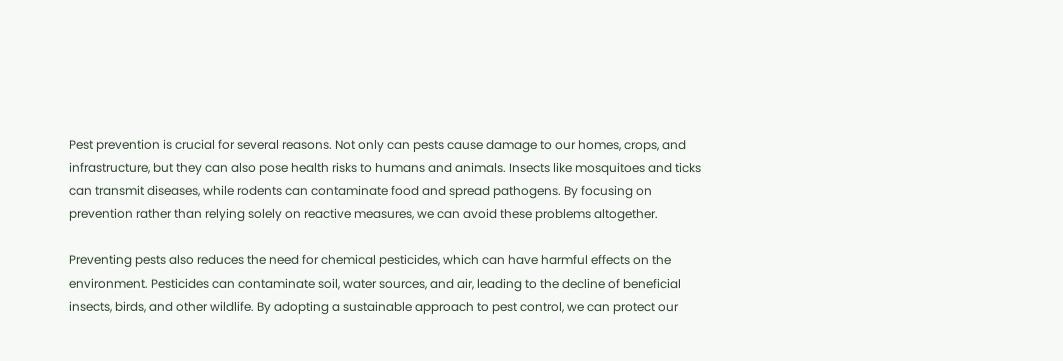Pest prevention is crucial for several reasons. Not only can pests cause damage to our homes, crops, and infrastructure, but they can also pose health risks to humans and animals. Insects like mosquitoes and ticks can transmit diseases, while rodents can contaminate food and spread pathogens. By focusing on prevention rather than relying solely on reactive measures, we can avoid these problems altogether.

Preventing pests also reduces the need for chemical pesticides, which can have harmful effects on the environment. Pesticides can contaminate soil, water sources, and air, leading to the decline of beneficial insects, birds, and other wildlife. By adopting a sustainable approach to pest control, we can protect our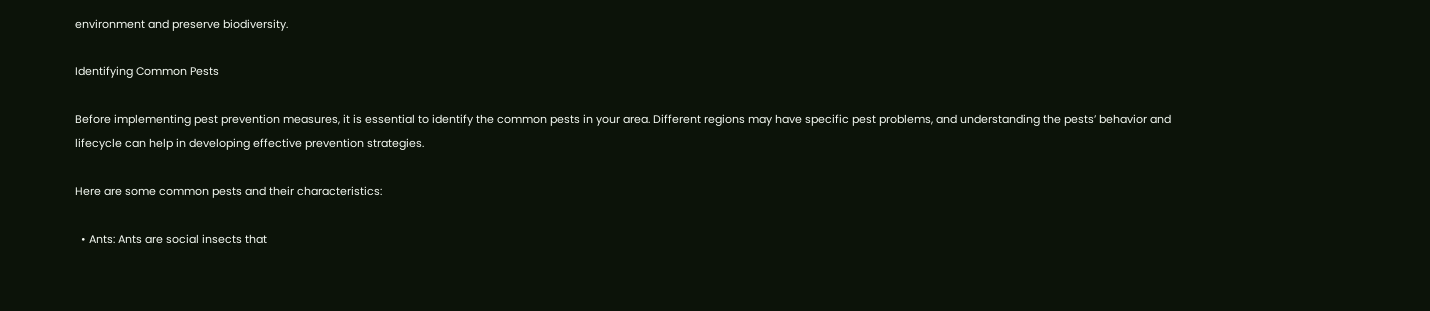environment and preserve biodiversity.

Identifying Common Pests

Before implementing pest prevention measures, it is essential to identify the common pests in your area. Different regions may have specific pest problems, and understanding the pests’ behavior and lifecycle can help in developing effective prevention strategies.

Here are some common pests and their characteristics:

  • Ants: Ants are social insects that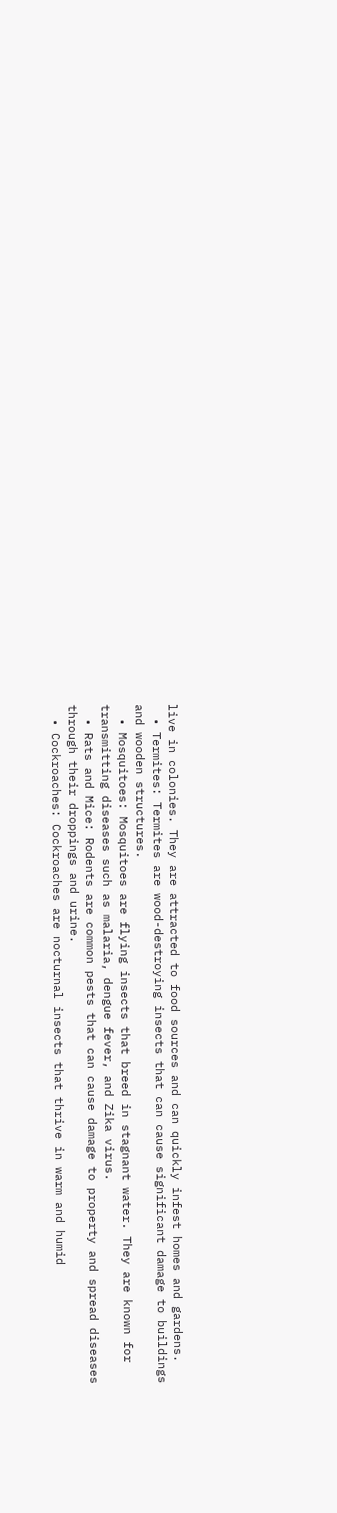live in colonies. They are attracted to food sources and can quickly infest homes and gardens.
  • Termites: Termites are wood-destroying insects that can cause significant damage to buildings and wooden structures.
  • Mosquitoes: Mosquitoes are flying insects that breed in stagnant water. They are known for transmitting diseases such as malaria, dengue fever, and Zika virus.
  • Rats and Mice: Rodents are common pests that can cause damage to property and spread diseases through their droppings and urine.
  • Cockroaches: Cockroaches are nocturnal insects that thrive in warm and humid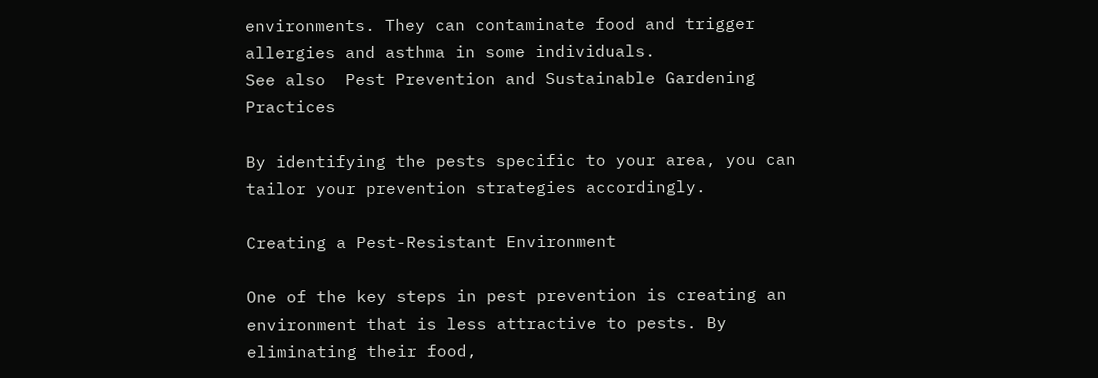environments. They can contaminate food and trigger allergies and asthma in some individuals.
See also  Pest Prevention and Sustainable Gardening Practices

By identifying the pests specific to your area, you can tailor your prevention strategies accordingly.

Creating a Pest-Resistant Environment

One of the key steps in pest prevention is creating an environment that is less attractive to pests. By eliminating their food,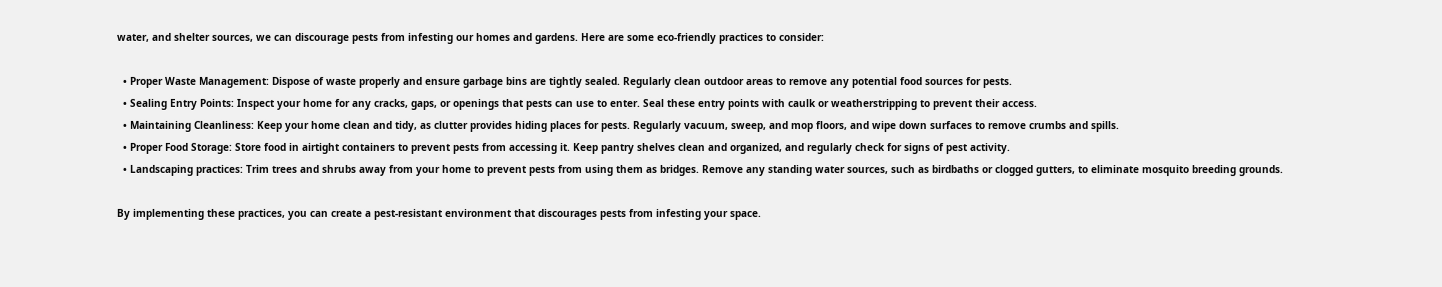water, and shelter sources, we can discourage pests from infesting our homes and gardens. Here are some eco-friendly practices to consider:

  • Proper Waste Management: Dispose of waste properly and ensure garbage bins are tightly sealed. Regularly clean outdoor areas to remove any potential food sources for pests.
  • Sealing Entry Points: Inspect your home for any cracks, gaps, or openings that pests can use to enter. Seal these entry points with caulk or weatherstripping to prevent their access.
  • Maintaining Cleanliness: Keep your home clean and tidy, as clutter provides hiding places for pests. Regularly vacuum, sweep, and mop floors, and wipe down surfaces to remove crumbs and spills.
  • Proper Food Storage: Store food in airtight containers to prevent pests from accessing it. Keep pantry shelves clean and organized, and regularly check for signs of pest activity.
  • Landscaping practices: Trim trees and shrubs away from your home to prevent pests from using them as bridges. Remove any standing water sources, such as birdbaths or clogged gutters, to eliminate mosquito breeding grounds.

By implementing these practices, you can create a pest-resistant environment that discourages pests from infesting your space.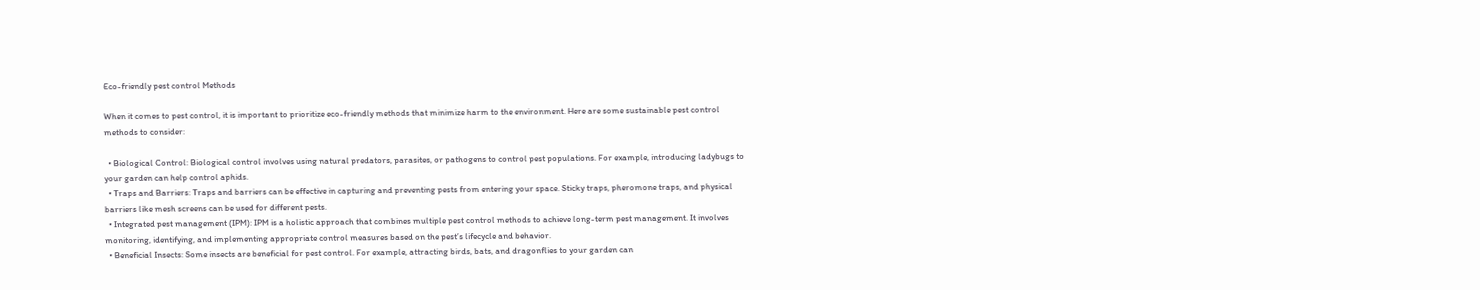Eco-friendly pest control Methods

When it comes to pest control, it is important to prioritize eco-friendly methods that minimize harm to the environment. Here are some sustainable pest control methods to consider:

  • Biological Control: Biological control involves using natural predators, parasites, or pathogens to control pest populations. For example, introducing ladybugs to your garden can help control aphids.
  • Traps and Barriers: Traps and barriers can be effective in capturing and preventing pests from entering your space. Sticky traps, pheromone traps, and physical barriers like mesh screens can be used for different pests.
  • Integrated pest management (IPM): IPM is a holistic approach that combines multiple pest control methods to achieve long-term pest management. It involves monitoring, identifying, and implementing appropriate control measures based on the pest’s lifecycle and behavior.
  • Beneficial Insects: Some insects are beneficial for pest control. For example, attracting birds, bats, and dragonflies to your garden can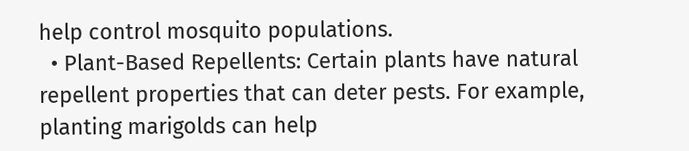help control mosquito populations.
  • Plant-Based Repellents: Certain plants have natural repellent properties that can deter pests. For example, planting marigolds can help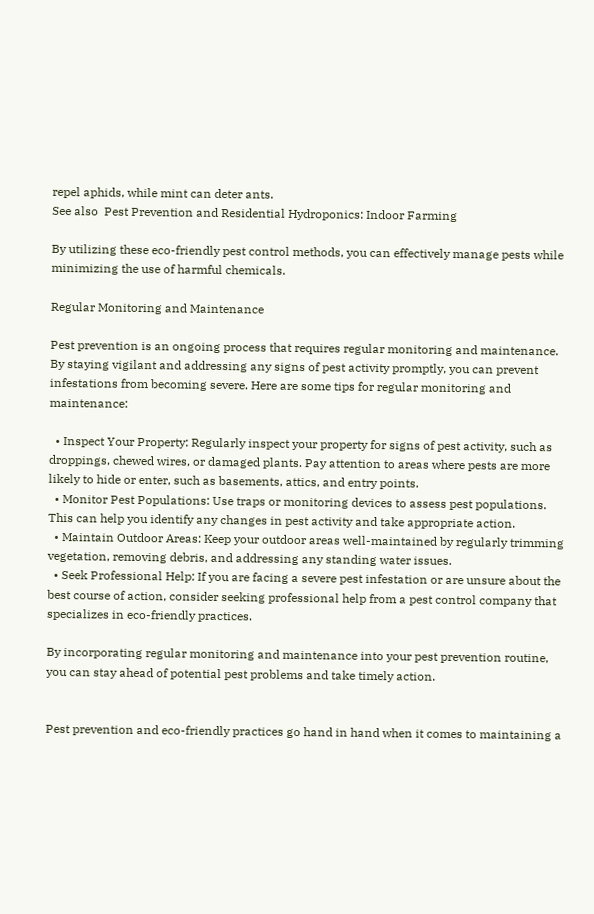repel aphids, while mint can deter ants.
See also  Pest Prevention and Residential Hydroponics: Indoor Farming

By utilizing these eco-friendly pest control methods, you can effectively manage pests while minimizing the use of harmful chemicals.

Regular Monitoring and Maintenance

Pest prevention is an ongoing process that requires regular monitoring and maintenance. By staying vigilant and addressing any signs of pest activity promptly, you can prevent infestations from becoming severe. Here are some tips for regular monitoring and maintenance:

  • Inspect Your Property: Regularly inspect your property for signs of pest activity, such as droppings, chewed wires, or damaged plants. Pay attention to areas where pests are more likely to hide or enter, such as basements, attics, and entry points.
  • Monitor Pest Populations: Use traps or monitoring devices to assess pest populations. This can help you identify any changes in pest activity and take appropriate action.
  • Maintain Outdoor Areas: Keep your outdoor areas well-maintained by regularly trimming vegetation, removing debris, and addressing any standing water issues.
  • Seek Professional Help: If you are facing a severe pest infestation or are unsure about the best course of action, consider seeking professional help from a pest control company that specializes in eco-friendly practices.

By incorporating regular monitoring and maintenance into your pest prevention routine, you can stay ahead of potential pest problems and take timely action.


Pest prevention and eco-friendly practices go hand in hand when it comes to maintaining a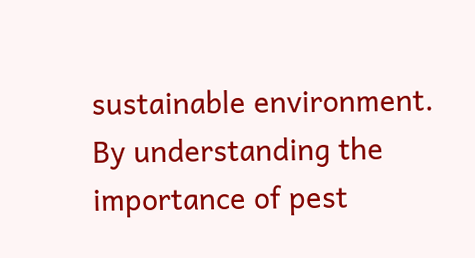sustainable environment. By understanding the importance of pest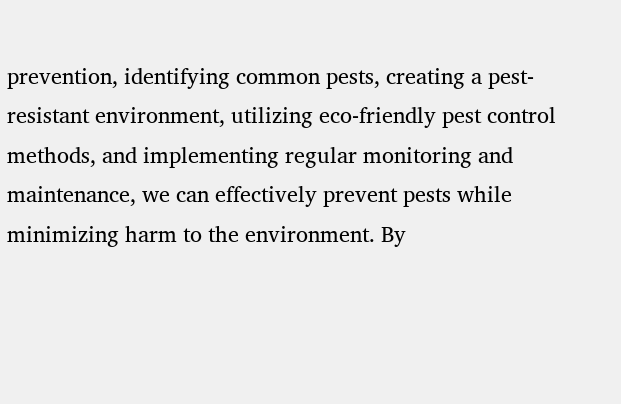prevention, identifying common pests, creating a pest-resistant environment, utilizing eco-friendly pest control methods, and implementing regular monitoring and maintenance, we can effectively prevent pests while minimizing harm to the environment. By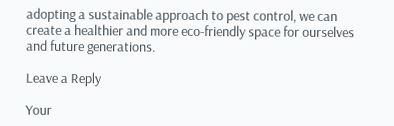adopting a sustainable approach to pest control, we can create a healthier and more eco-friendly space for ourselves and future generations.

Leave a Reply

Your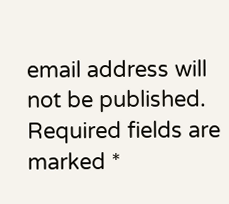email address will not be published. Required fields are marked *